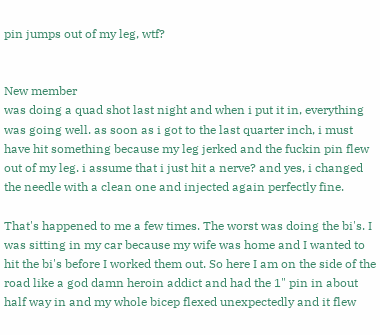pin jumps out of my leg, wtf?


New member
was doing a quad shot last night and when i put it in, everything was going well. as soon as i got to the last quarter inch, i must have hit something because my leg jerked and the fuckin pin flew out of my leg. i assume that i just hit a nerve? and yes, i changed the needle with a clean one and injected again perfectly fine.

That's happened to me a few times. The worst was doing the bi's. I was sitting in my car because my wife was home and I wanted to hit the bi's before I worked them out. So here I am on the side of the road like a god damn heroin addict and had the 1" pin in about half way in and my whole bicep flexed unexpectedly and it flew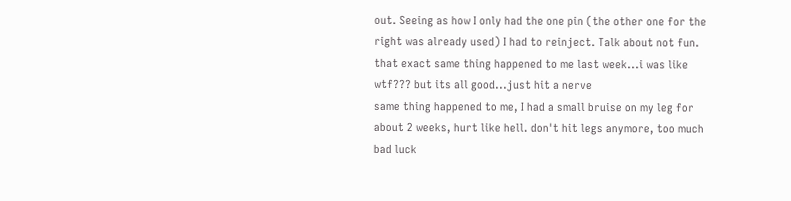out. Seeing as how I only had the one pin (the other one for the right was already used) I had to reinject. Talk about not fun.
that exact same thing happened to me last week...i was like wtf??? but its all good...just hit a nerve
same thing happened to me, I had a small bruise on my leg for about 2 weeks, hurt like hell. don't hit legs anymore, too much bad luck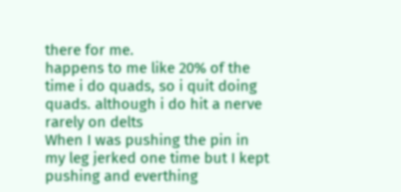there for me.
happens to me like 20% of the time i do quads, so i quit doing quads. although i do hit a nerve rarely on delts
When I was pushing the pin in my leg jerked one time but I kept pushing and everthing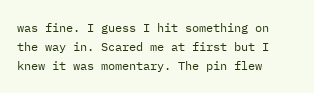was fine. I guess I hit something on the way in. Scared me at first but I knew it was momentary. The pin flew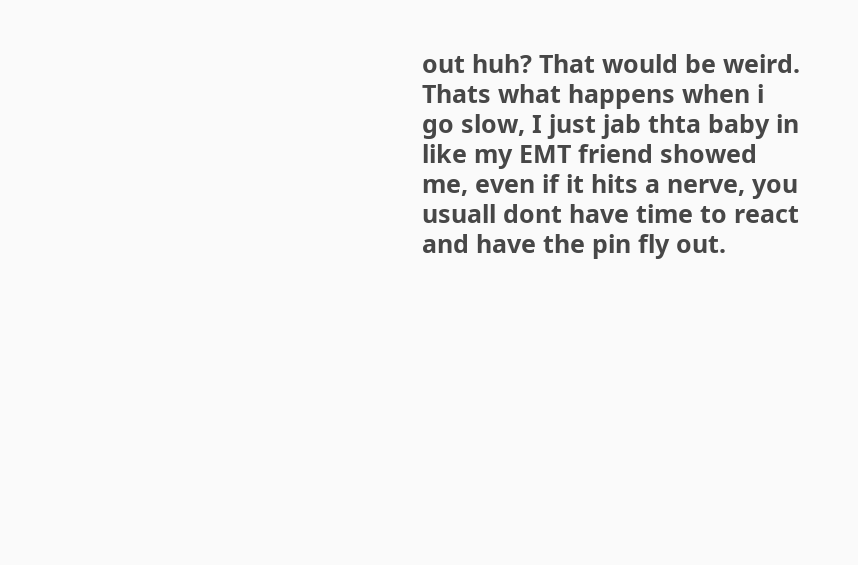out huh? That would be weird.
Thats what happens when i go slow, I just jab thta baby in like my EMT friend showed me, even if it hits a nerve, you usuall dont have time to react and have the pin fly out.